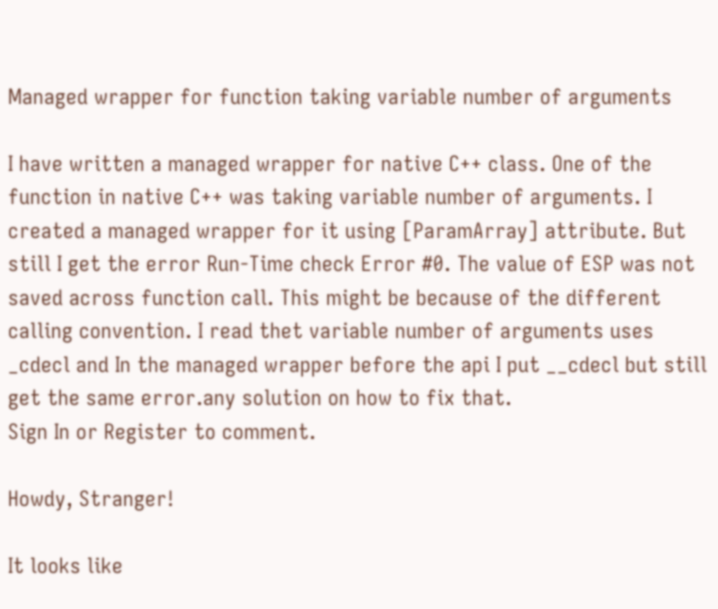Managed wrapper for function taking variable number of arguments

I have written a managed wrapper for native C++ class. One of the function in native C++ was taking variable number of arguments. I created a managed wrapper for it using [ParamArray] attribute. But still I get the error Run-Time check Error #0. The value of ESP was not saved across function call. This might be because of the different calling convention. I read thet variable number of arguments uses _cdecl and In the managed wrapper before the api I put __cdecl but still get the same error.any solution on how to fix that.
Sign In or Register to comment.

Howdy, Stranger!

It looks like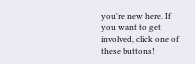you're new here. If you want to get involved, click one of these buttons!